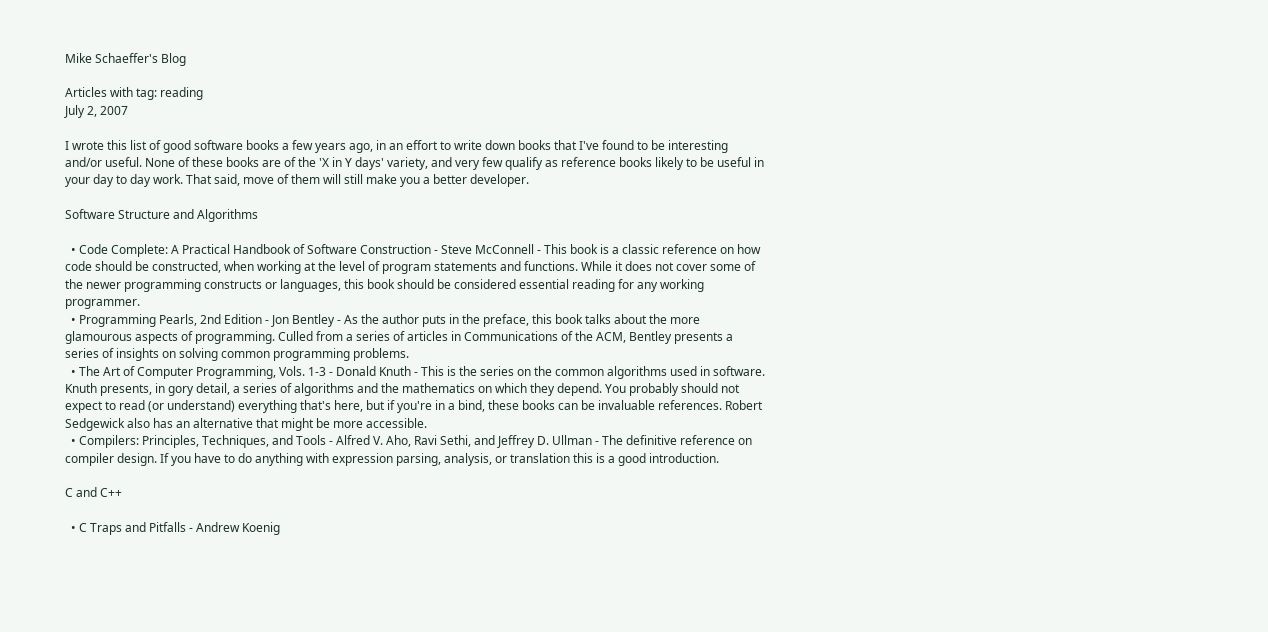Mike Schaeffer's Blog

Articles with tag: reading
July 2, 2007

I wrote this list of good software books a few years ago, in an effort to write down books that I've found to be interesting and/or useful. None of these books are of the 'X in Y days' variety, and very few qualify as reference books likely to be useful in your day to day work. That said, move of them will still make you a better developer.

Software Structure and Algorithms

  • Code Complete: A Practical Handbook of Software Construction - Steve McConnell - This book is a classic reference on how code should be constructed, when working at the level of program statements and functions. While it does not cover some of the newer programming constructs or languages, this book should be considered essential reading for any working programmer.
  • Programming Pearls, 2nd Edition - Jon Bentley - As the author puts in the preface, this book talks about the more glamourous aspects of programming. Culled from a series of articles in Communications of the ACM, Bentley presents a series of insights on solving common programming problems.
  • The Art of Computer Programming, Vols. 1-3 - Donald Knuth - This is the series on the common algorithms used in software. Knuth presents, in gory detail, a series of algorithms and the mathematics on which they depend. You probably should not expect to read (or understand) everything that's here, but if you're in a bind, these books can be invaluable references. Robert Sedgewick also has an alternative that might be more accessible.
  • Compilers: Principles, Techniques, and Tools - Alfred V. Aho, Ravi Sethi, and Jeffrey D. Ullman - The definitive reference on compiler design. If you have to do anything with expression parsing, analysis, or translation this is a good introduction.

C and C++

  • C Traps and Pitfalls - Andrew Koenig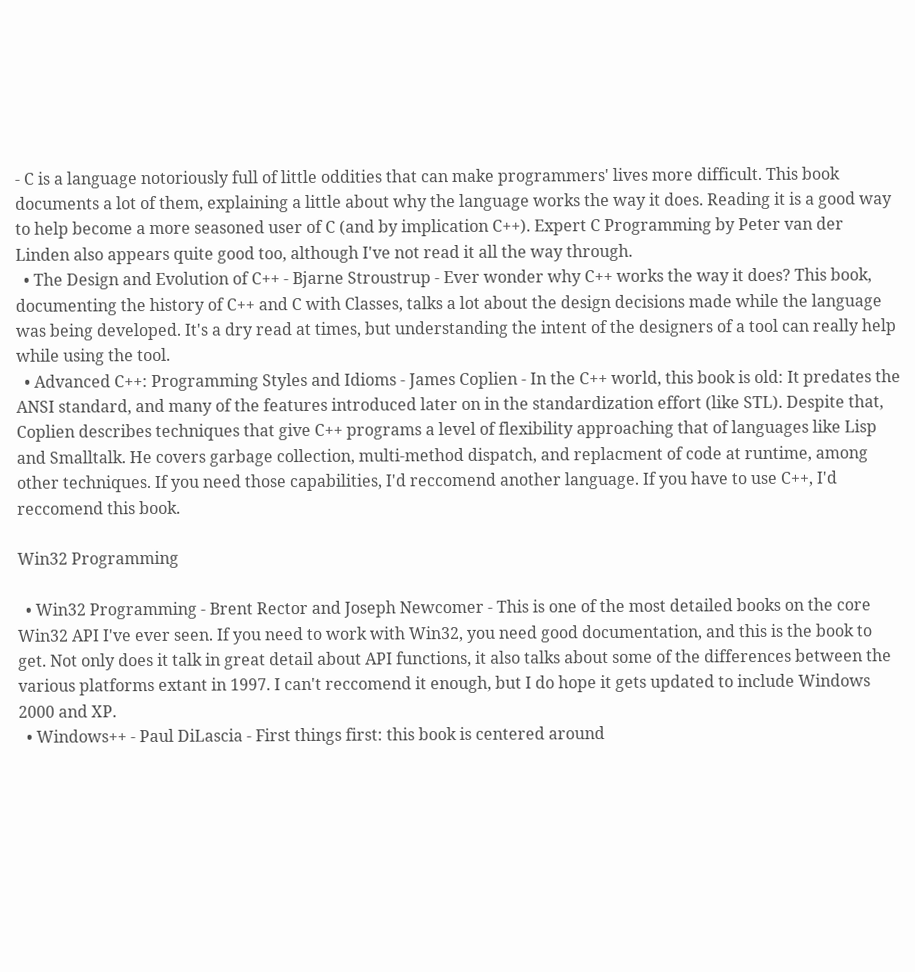- C is a language notoriously full of little oddities that can make programmers' lives more difficult. This book documents a lot of them, explaining a little about why the language works the way it does. Reading it is a good way to help become a more seasoned user of C (and by implication C++). Expert C Programming by Peter van der Linden also appears quite good too, although I've not read it all the way through.
  • The Design and Evolution of C++ - Bjarne Stroustrup - Ever wonder why C++ works the way it does? This book, documenting the history of C++ and C with Classes, talks a lot about the design decisions made while the language was being developed. It's a dry read at times, but understanding the intent of the designers of a tool can really help while using the tool.
  • Advanced C++: Programming Styles and Idioms - James Coplien - In the C++ world, this book is old: It predates the ANSI standard, and many of the features introduced later on in the standardization effort (like STL). Despite that, Coplien describes techniques that give C++ programs a level of flexibility approaching that of languages like Lisp and Smalltalk. He covers garbage collection, multi-method dispatch, and replacment of code at runtime, among other techniques. If you need those capabilities, I'd reccomend another language. If you have to use C++, I'd reccomend this book.

Win32 Programming

  • Win32 Programming - Brent Rector and Joseph Newcomer - This is one of the most detailed books on the core Win32 API I've ever seen. If you need to work with Win32, you need good documentation, and this is the book to get. Not only does it talk in great detail about API functions, it also talks about some of the differences between the various platforms extant in 1997. I can't reccomend it enough, but I do hope it gets updated to include Windows 2000 and XP.
  • Windows++ - Paul DiLascia - First things first: this book is centered around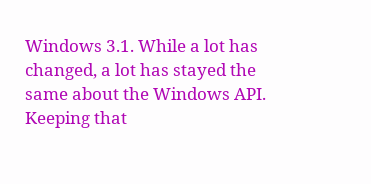Windows 3.1. While a lot has changed, a lot has stayed the same about the Windows API. Keeping that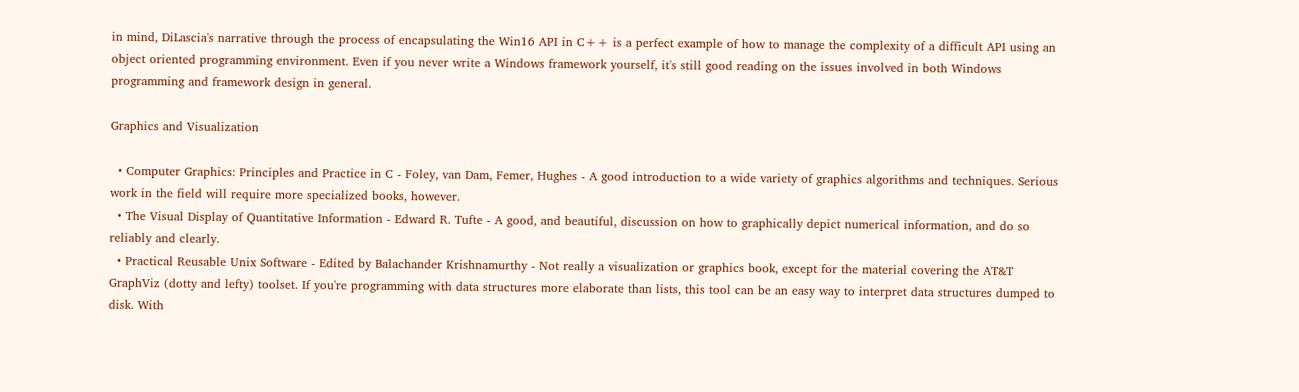in mind, DiLascia's narrative through the process of encapsulating the Win16 API in C++ is a perfect example of how to manage the complexity of a difficult API using an object oriented programming environment. Even if you never write a Windows framework yourself, it's still good reading on the issues involved in both Windows programming and framework design in general.

Graphics and Visualization

  • Computer Graphics: Principles and Practice in C - Foley, van Dam, Femer, Hughes - A good introduction to a wide variety of graphics algorithms and techniques. Serious work in the field will require more specialized books, however.
  • The Visual Display of Quantitative Information - Edward R. Tufte - A good, and beautiful, discussion on how to graphically depict numerical information, and do so reliably and clearly.
  • Practical Reusable Unix Software - Edited by Balachander Krishnamurthy - Not really a visualization or graphics book, except for the material covering the AT&T GraphViz (dotty and lefty) toolset. If you're programming with data structures more elaborate than lists, this tool can be an easy way to interpret data structures dumped to disk. With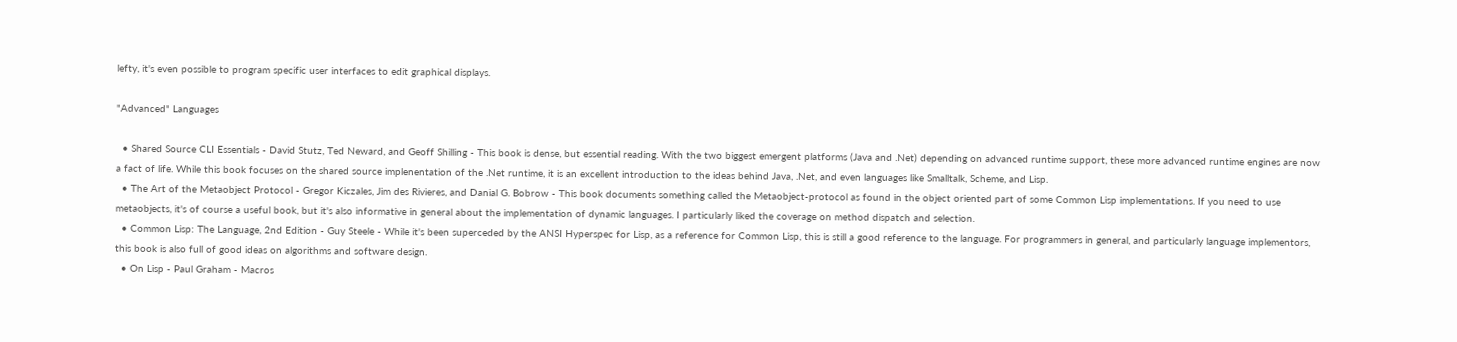lefty, it's even possible to program specific user interfaces to edit graphical displays.

"Advanced" Languages

  • Shared Source CLI Essentials - David Stutz, Ted Neward, and Geoff Shilling - This book is dense, but essential reading. With the two biggest emergent platforms (Java and .Net) depending on advanced runtime support, these more advanced runtime engines are now a fact of life. While this book focuses on the shared source implenentation of the .Net runtime, it is an excellent introduction to the ideas behind Java, .Net, and even languages like Smalltalk, Scheme, and Lisp.
  • The Art of the Metaobject Protocol - Gregor Kiczales, Jim des Rivieres, and Danial G. Bobrow - This book documents something called the Metaobject-protocol as found in the object oriented part of some Common Lisp implementations. If you need to use metaobjects, it's of course a useful book, but it's also informative in general about the implementation of dynamic languages. I particularly liked the coverage on method dispatch and selection.
  • Common Lisp: The Language, 2nd Edition - Guy Steele - While it's been superceded by the ANSI Hyperspec for Lisp, as a reference for Common Lisp, this is still a good reference to the language. For programmers in general, and particularly language implementors, this book is also full of good ideas on algorithms and software design.
  • On Lisp - Paul Graham - Macros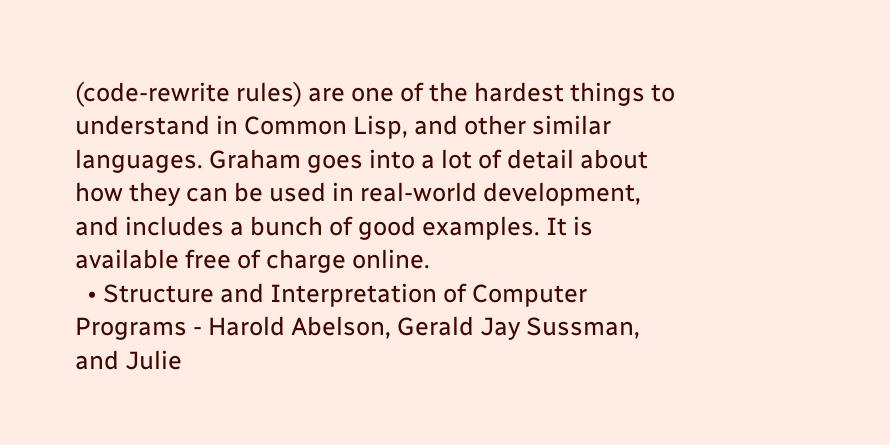(code-rewrite rules) are one of the hardest things to understand in Common Lisp, and other similar languages. Graham goes into a lot of detail about how they can be used in real-world development, and includes a bunch of good examples. It is available free of charge online.
  • Structure and Interpretation of Computer Programs - Harold Abelson, Gerald Jay Sussman, and Julie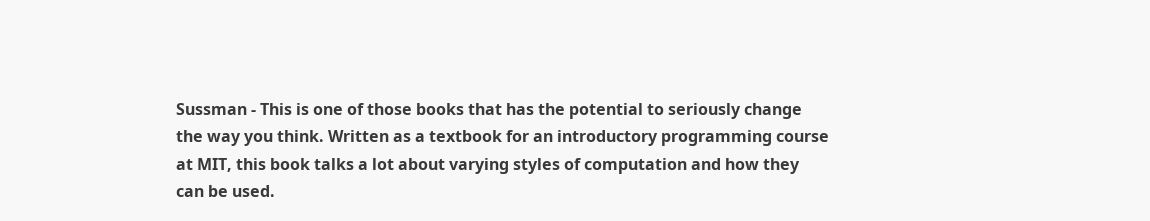Sussman - This is one of those books that has the potential to seriously change the way you think. Written as a textbook for an introductory programming course at MIT, this book talks a lot about varying styles of computation and how they can be used.